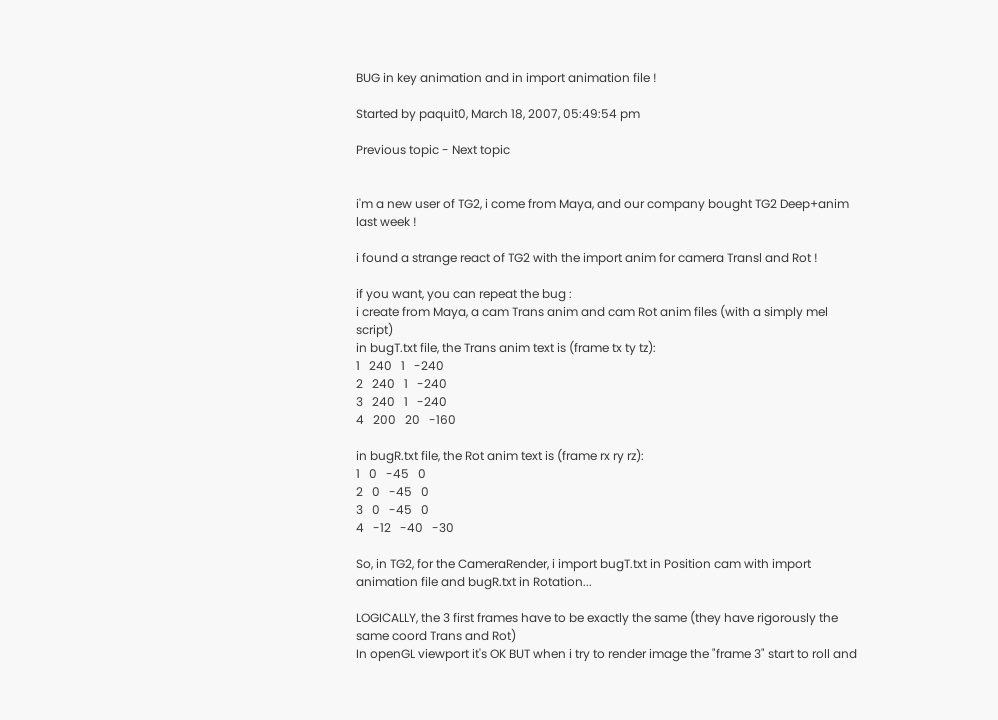BUG in key animation and in import animation file !

Started by paquit0, March 18, 2007, 05:49:54 pm

Previous topic - Next topic


i'm a new user of TG2, i come from Maya, and our company bought TG2 Deep+anim last week !

i found a strange react of TG2 with the import anim for camera Transl and Rot !

if you want, you can repeat the bug :
i create from Maya, a cam Trans anim and cam Rot anim files (with a simply mel script)
in bugT.txt file, the Trans anim text is (frame tx ty tz):
1   240   1   -240
2   240   1   -240
3   240   1   -240
4   200   20   -160

in bugR.txt file, the Rot anim text is (frame rx ry rz):
1   0   -45   0
2   0   -45   0
3   0   -45   0
4   -12   -40   -30

So, in TG2, for the CameraRender, i import bugT.txt in Position cam with import animation file and bugR.txt in Rotation...

LOGICALLY, the 3 first frames have to be exactly the same (they have rigorously the same coord Trans and Rot)
In openGL viewport it's OK BUT when i try to render image the "frame 3" start to roll and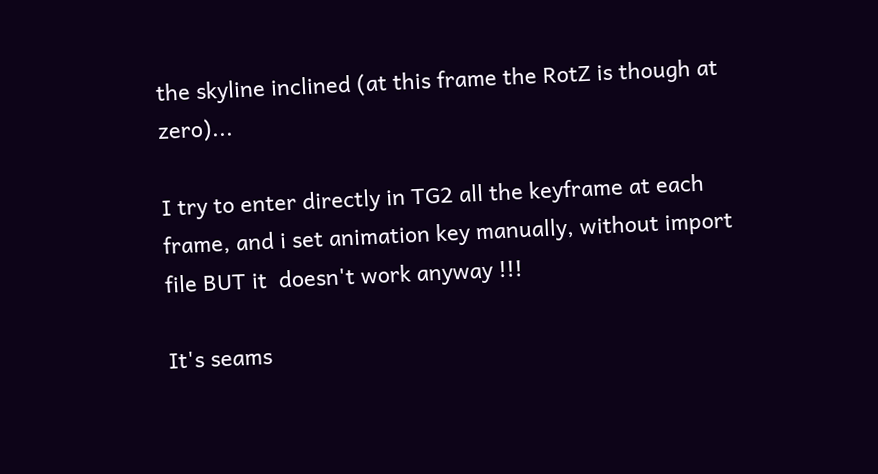the skyline inclined (at this frame the RotZ is though at zero)...

I try to enter directly in TG2 all the keyframe at each frame, and i set animation key manually, without import file BUT it  doesn't work anyway !!!

It's seams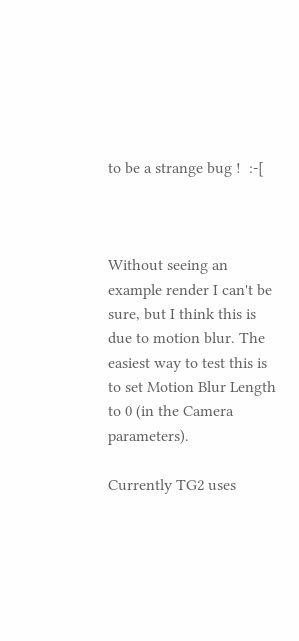to be a strange bug !  :-[



Without seeing an example render I can't be sure, but I think this is due to motion blur. The easiest way to test this is to set Motion Blur Length to 0 (in the Camera parameters).

Currently TG2 uses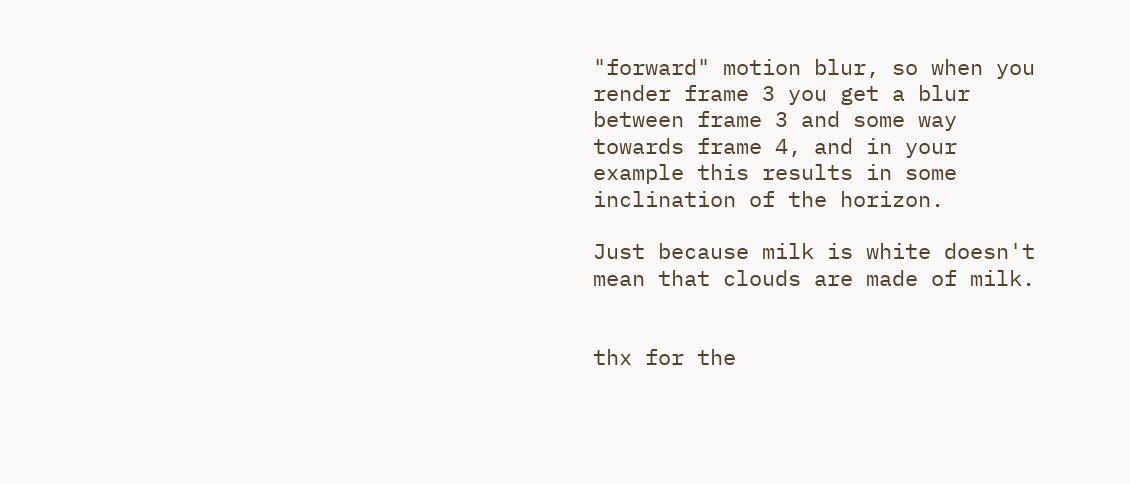"forward" motion blur, so when you render frame 3 you get a blur between frame 3 and some way towards frame 4, and in your example this results in some inclination of the horizon.

Just because milk is white doesn't mean that clouds are made of milk.


thx for the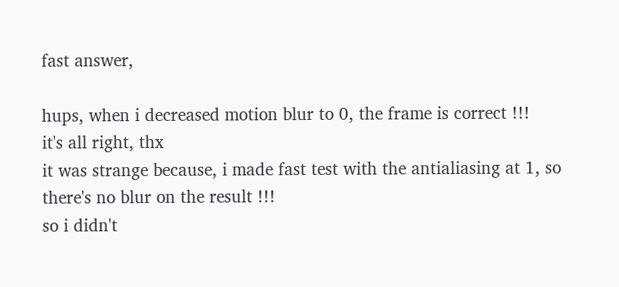fast answer,

hups, when i decreased motion blur to 0, the frame is correct !!!
it's all right, thx
it was strange because, i made fast test with the antialiasing at 1, so there's no blur on the result !!!
so i didn't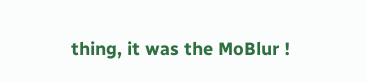thing, it was the MoBlur !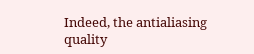Indeed, the antialiasing quality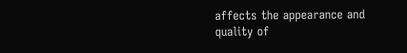affects the appearance and quality of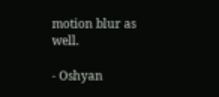motion blur as well.

- Oshyan